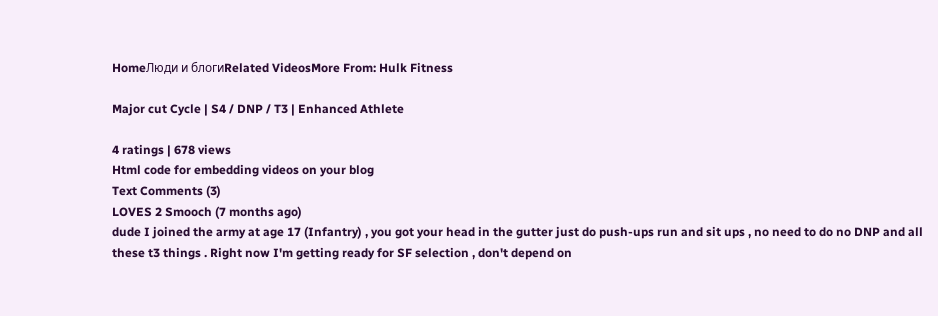HomeЛюди и блогиRelated VideosMore From: Hulk Fitness

Major cut Cycle | S4 / DNP / T3 | Enhanced Athlete

4 ratings | 678 views
Html code for embedding videos on your blog
Text Comments (3)
LOVES 2 Smooch (7 months ago)
dude I joined the army at age 17 (Infantry) , you got your head in the gutter just do push-ups run and sit ups , no need to do no DNP and all these t3 things . Right now I'm getting ready for SF selection , don't depend on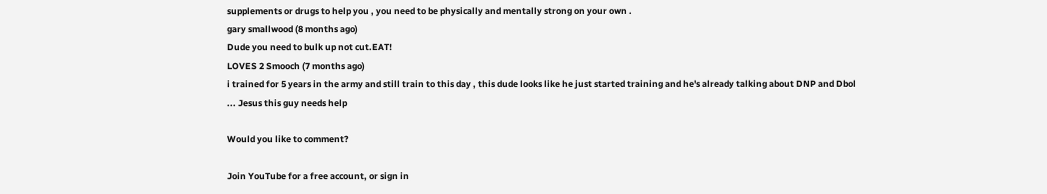supplements or drugs to help you , you need to be physically and mentally strong on your own .
gary smallwood (8 months ago)
Dude you need to bulk up not cut.EAT!
LOVES 2 Smooch (7 months ago)
i trained for 5 years in the army and still train to this day , this dude looks like he just started training and he's already talking about DNP and Dbol ... Jesus this guy needs help

Would you like to comment?

Join YouTube for a free account, or sign in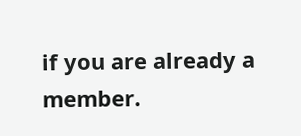if you are already a member.